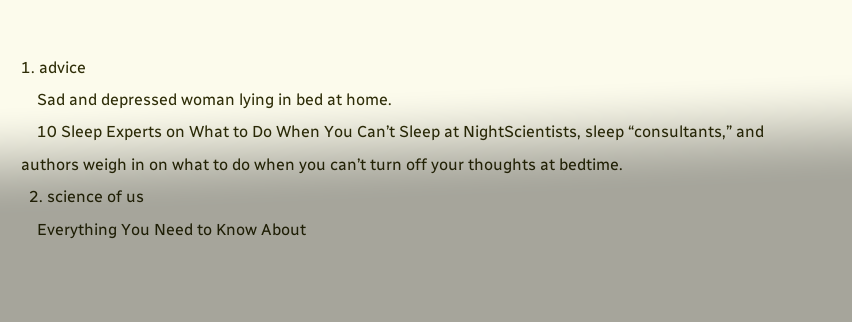1. advice
    Sad and depressed woman lying in bed at home.
    10 Sleep Experts on What to Do When You Can’t Sleep at NightScientists, sleep “consultants,” and authors weigh in on what to do when you can’t turn off your thoughts at bedtime.
  2. science of us
    Everything You Need to Know About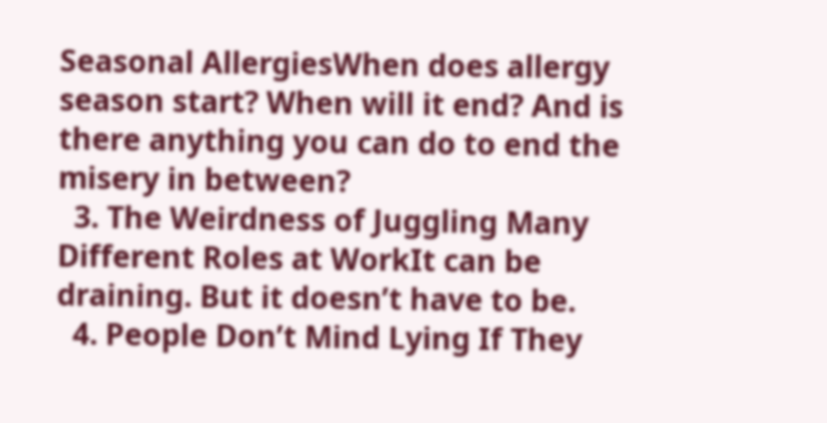Seasonal AllergiesWhen does allergy season start? When will it end? And is there anything you can do to end the misery in between?
  3. The Weirdness of Juggling Many Different Roles at WorkIt can be draining. But it doesn’t have to be.
  4. People Don’t Mind Lying If They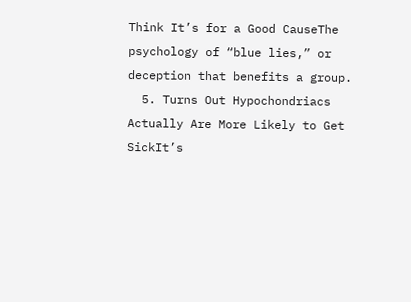Think It’s for a Good CauseThe psychology of “blue lies,” or deception that benefits a group.
  5. Turns Out Hypochondriacs Actually Are More Likely to Get SickIt’s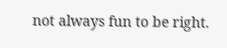not always fun to be right.